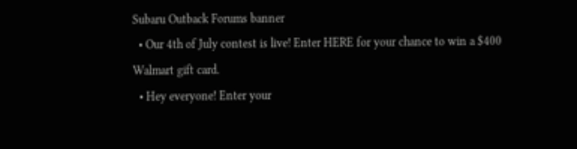Subaru Outback Forums banner
  • Our 4th of July contest is live! Enter HERE for your chance to win a $400 Walmart gift card.
  • Hey everyone! Enter your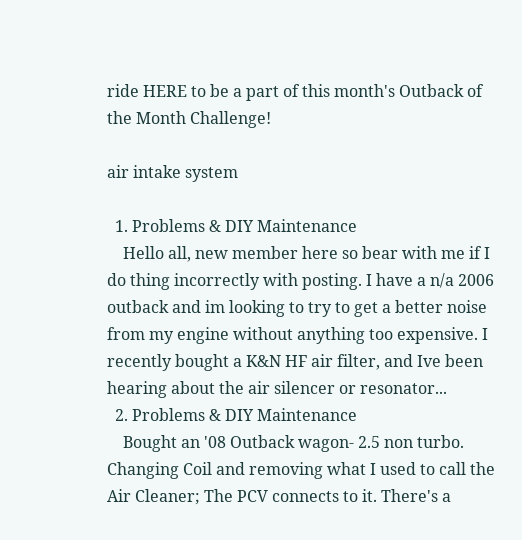ride HERE to be a part of this month's Outback of the Month Challenge!

air intake system

  1. Problems & DIY Maintenance
    Hello all, new member here so bear with me if I do thing incorrectly with posting. I have a n/a 2006 outback and im looking to try to get a better noise from my engine without anything too expensive. I recently bought a K&N HF air filter, and Ive been hearing about the air silencer or resonator...
  2. Problems & DIY Maintenance
    Bought an '08 Outback wagon- 2.5 non turbo. Changing Coil and removing what I used to call the Air Cleaner; The PCV connects to it. There's a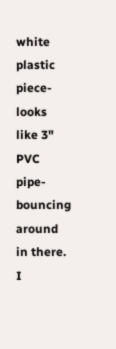white plastic piece- looks like 3" PVC pipe- bouncing around in there. I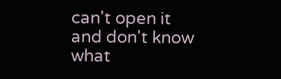can't open it and don't know what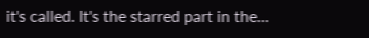it's called. It's the starred part in the...